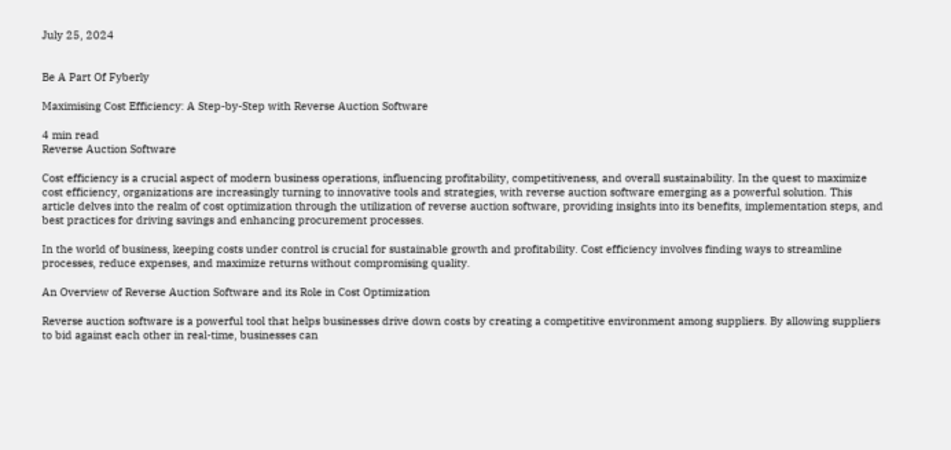July 25, 2024


Be A Part Of Fyberly

Maximising Cost Efficiency: A Step-by-Step with Reverse Auction Software

4 min read
Reverse Auction Software

Cost efficiency is a crucial aspect of modern business operations, influencing profitability, competitiveness, and overall sustainability. In the quest to maximize cost efficiency, organizations are increasingly turning to innovative tools and strategies, with reverse auction software emerging as a powerful solution. This article delves into the realm of cost optimization through the utilization of reverse auction software, providing insights into its benefits, implementation steps, and best practices for driving savings and enhancing procurement processes.

In the world of business, keeping costs under control is crucial for sustainable growth and profitability. Cost efficiency involves finding ways to streamline processes, reduce expenses, and maximize returns without compromising quality.

An Overview of Reverse Auction Software and its Role in Cost Optimization

Reverse auction software is a powerful tool that helps businesses drive down costs by creating a competitive environment among suppliers. By allowing suppliers to bid against each other in real-time, businesses can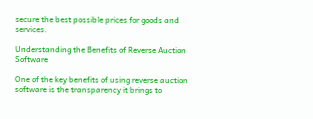secure the best possible prices for goods and services.

Understanding the Benefits of Reverse Auction Software

One of the key benefits of using reverse auction software is the transparency it brings to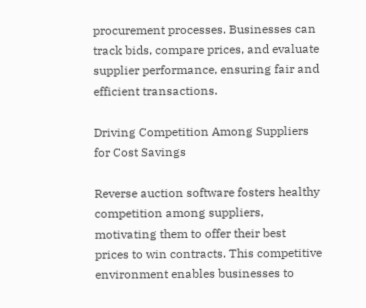procurement processes. Businesses can track bids, compare prices, and evaluate supplier performance, ensuring fair and efficient transactions.

Driving Competition Among Suppliers for Cost Savings

Reverse auction software fosters healthy competition among suppliers, motivating them to offer their best prices to win contracts. This competitive environment enables businesses to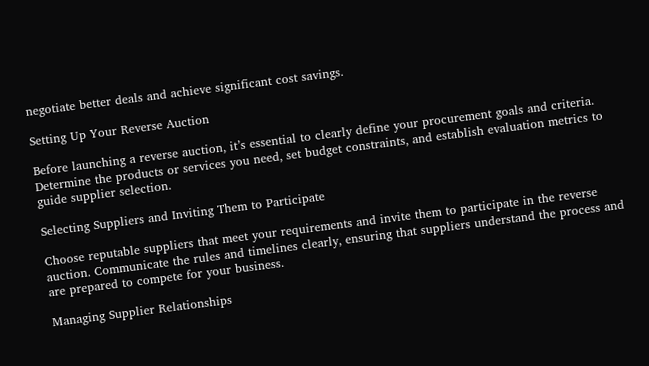negotiate better deals and achieve significant cost savings.

Setting Up Your Reverse Auction

Before launching a reverse auction, it’s essential to clearly define your procurement goals and criteria. Determine the products or services you need, set budget constraints, and establish evaluation metrics to guide supplier selection.

Selecting Suppliers and Inviting Them to Participate

Choose reputable suppliers that meet your requirements and invite them to participate in the reverse auction. Communicate the rules and timelines clearly, ensuring that suppliers understand the process and are prepared to compete for your business.

Managing Supplier Relationships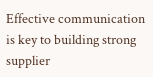Effective communication is key to building strong supplier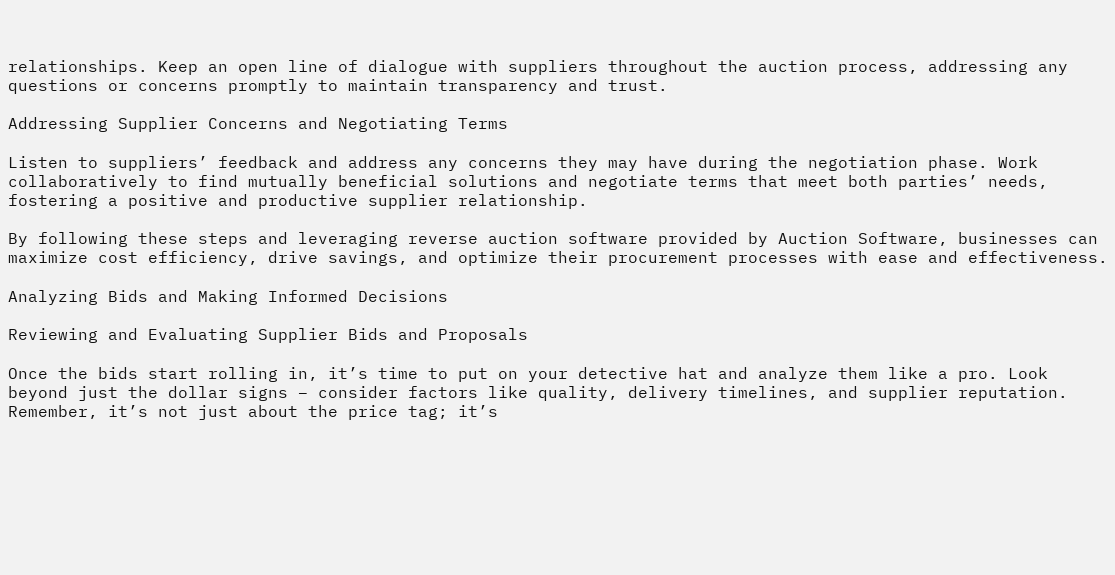relationships. Keep an open line of dialogue with suppliers throughout the auction process, addressing any questions or concerns promptly to maintain transparency and trust.

Addressing Supplier Concerns and Negotiating Terms

Listen to suppliers’ feedback and address any concerns they may have during the negotiation phase. Work collaboratively to find mutually beneficial solutions and negotiate terms that meet both parties’ needs, fostering a positive and productive supplier relationship.

By following these steps and leveraging reverse auction software provided by Auction Software, businesses can maximize cost efficiency, drive savings, and optimize their procurement processes with ease and effectiveness.

Analyzing Bids and Making Informed Decisions

Reviewing and Evaluating Supplier Bids and Proposals

Once the bids start rolling in, it’s time to put on your detective hat and analyze them like a pro. Look beyond just the dollar signs – consider factors like quality, delivery timelines, and supplier reputation. Remember, it’s not just about the price tag; it’s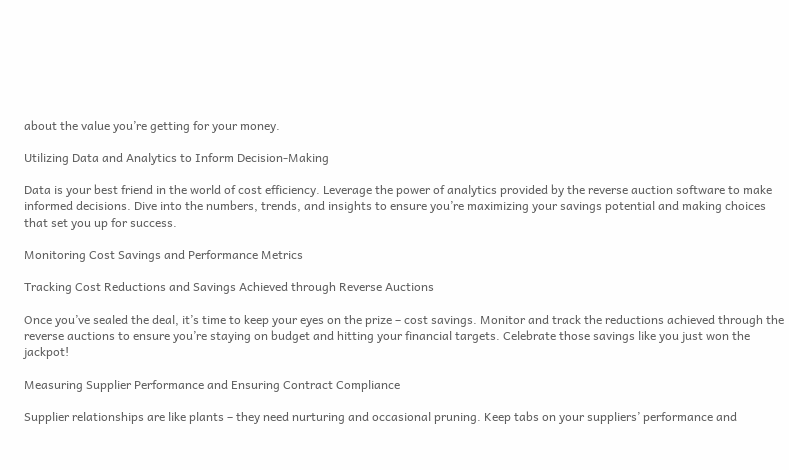about the value you’re getting for your money.

Utilizing Data and Analytics to Inform Decision-Making

Data is your best friend in the world of cost efficiency. Leverage the power of analytics provided by the reverse auction software to make informed decisions. Dive into the numbers, trends, and insights to ensure you’re maximizing your savings potential and making choices that set you up for success.

Monitoring Cost Savings and Performance Metrics

Tracking Cost Reductions and Savings Achieved through Reverse Auctions

Once you’ve sealed the deal, it’s time to keep your eyes on the prize – cost savings. Monitor and track the reductions achieved through the reverse auctions to ensure you’re staying on budget and hitting your financial targets. Celebrate those savings like you just won the jackpot!

Measuring Supplier Performance and Ensuring Contract Compliance

Supplier relationships are like plants – they need nurturing and occasional pruning. Keep tabs on your suppliers’ performance and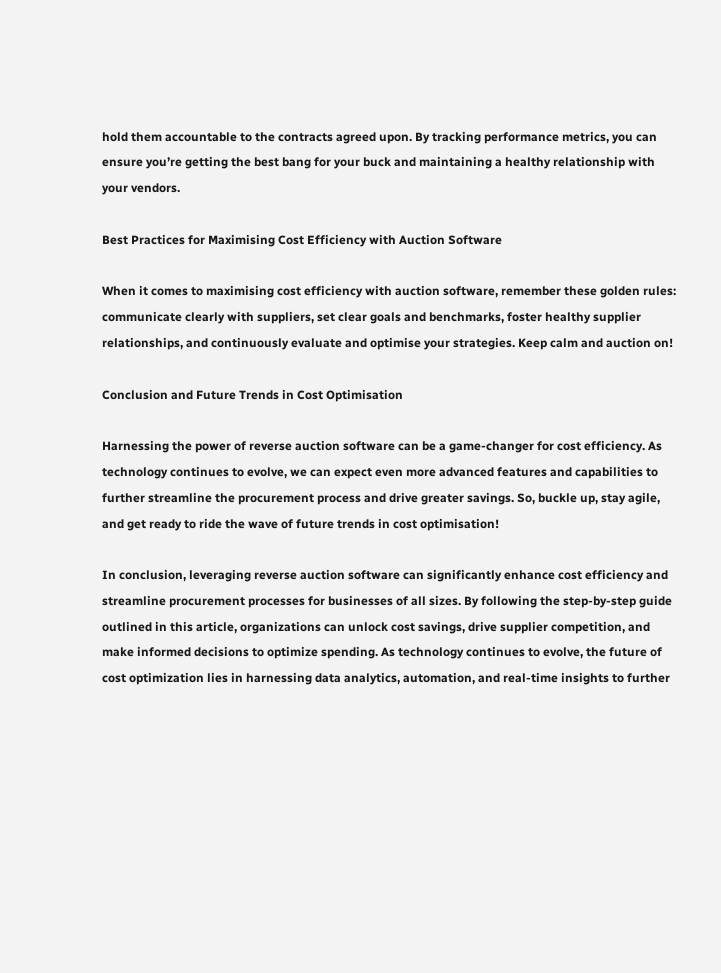hold them accountable to the contracts agreed upon. By tracking performance metrics, you can ensure you’re getting the best bang for your buck and maintaining a healthy relationship with your vendors.

Best Practices for Maximising Cost Efficiency with Auction Software

When it comes to maximising cost efficiency with auction software, remember these golden rules: communicate clearly with suppliers, set clear goals and benchmarks, foster healthy supplier relationships, and continuously evaluate and optimise your strategies. Keep calm and auction on!

Conclusion and Future Trends in Cost Optimisation

Harnessing the power of reverse auction software can be a game-changer for cost efficiency. As technology continues to evolve, we can expect even more advanced features and capabilities to further streamline the procurement process and drive greater savings. So, buckle up, stay agile, and get ready to ride the wave of future trends in cost optimisation!

In conclusion, leveraging reverse auction software can significantly enhance cost efficiency and streamline procurement processes for businesses of all sizes. By following the step-by-step guide outlined in this article, organizations can unlock cost savings, drive supplier competition, and make informed decisions to optimize spending. As technology continues to evolve, the future of cost optimization lies in harnessing data analytics, automation, and real-time insights to further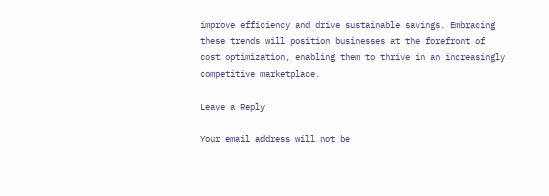improve efficiency and drive sustainable savings. Embracing these trends will position businesses at the forefront of cost optimization, enabling them to thrive in an increasingly competitive marketplace.

Leave a Reply

Your email address will not be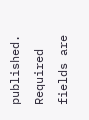published. Required fields are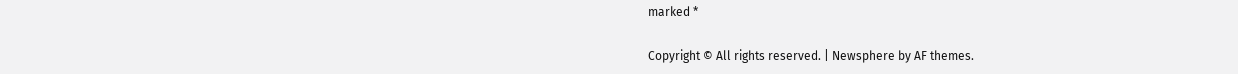marked *

Copyright © All rights reserved. | Newsphere by AF themes.